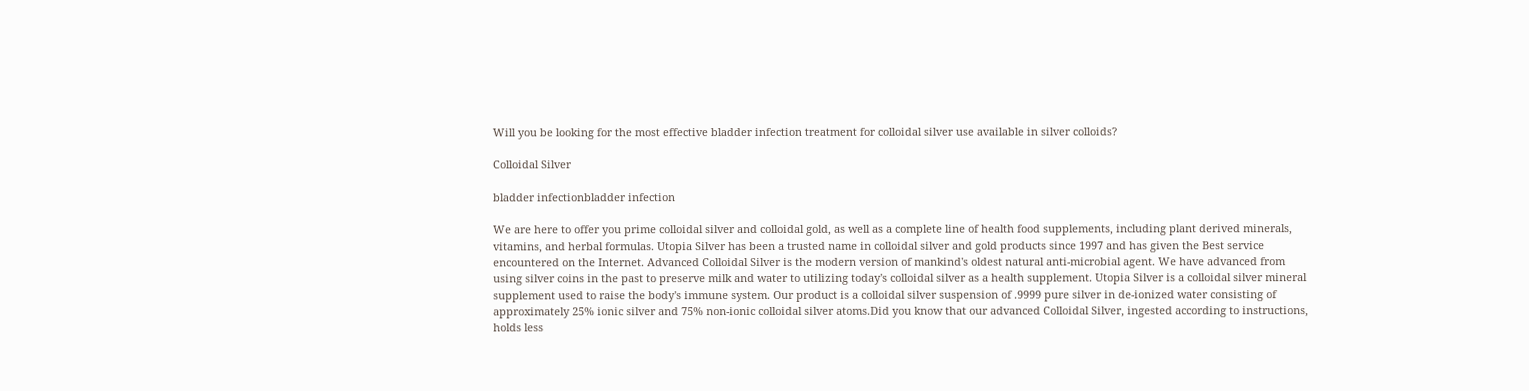Will you be looking for the most effective bladder infection treatment for colloidal silver use available in silver colloids?

Colloidal Silver

bladder infectionbladder infection

We are here to offer you prime colloidal silver and colloidal gold, as well as a complete line of health food supplements, including plant derived minerals, vitamins, and herbal formulas. Utopia Silver has been a trusted name in colloidal silver and gold products since 1997 and has given the Best service encountered on the Internet. Advanced Colloidal Silver is the modern version of mankind's oldest natural anti-microbial agent. We have advanced from using silver coins in the past to preserve milk and water to utilizing today's colloidal silver as a health supplement. Utopia Silver is a colloidal silver mineral supplement used to raise the body's immune system. Our product is a colloidal silver suspension of .9999 pure silver in de-ionized water consisting of approximately 25% ionic silver and 75% non-ionic colloidal silver atoms.Did you know that our advanced Colloidal Silver, ingested according to instructions, holds less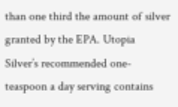than one third the amount of silver granted by the EPA. Utopia Silver’s recommended one-teaspoon a day serving contains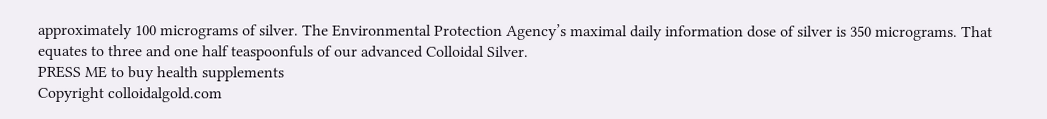approximately 100 micrograms of silver. The Environmental Protection Agency’s maximal daily information dose of silver is 350 micrograms. That equates to three and one half teaspoonfuls of our advanced Colloidal Silver.
PRESS ME to buy health supplements
Copyright colloidalgold.com